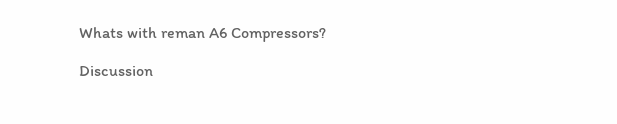Whats with reman A6 Compressors?

Discussion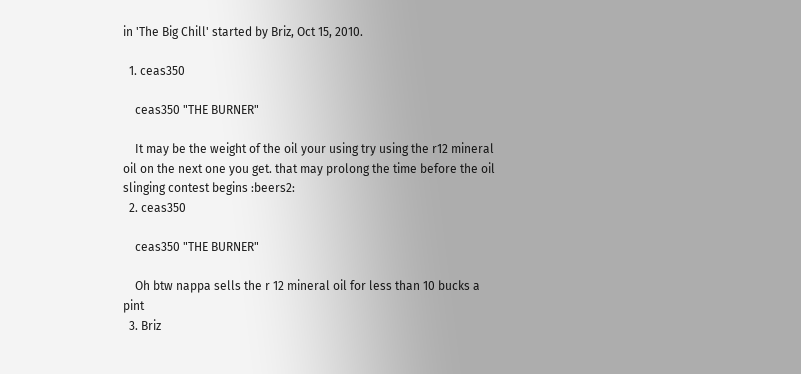in 'The Big Chill' started by Briz, Oct 15, 2010.

  1. ceas350

    ceas350 "THE BURNER"

    It may be the weight of the oil your using try using the r12 mineral oil on the next one you get. that may prolong the time before the oil slinging contest begins :beers2:
  2. ceas350

    ceas350 "THE BURNER"

    Oh btw nappa sells the r 12 mineral oil for less than 10 bucks a pint
  3. Briz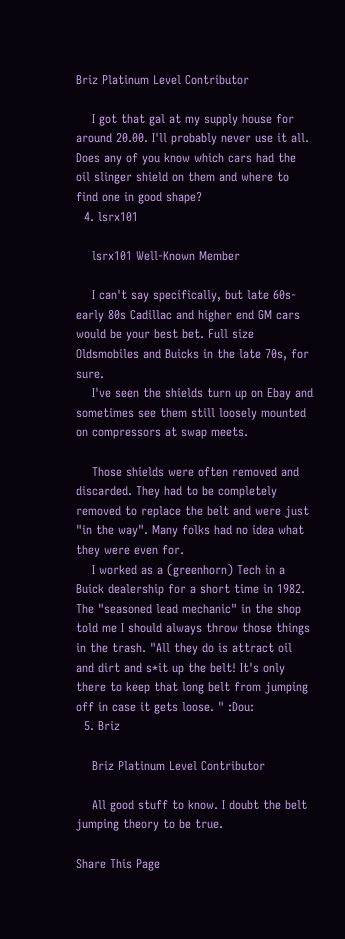Briz Platinum Level Contributor

    I got that gal at my supply house for around 20.00. I'll probably never use it all. Does any of you know which cars had the oil slinger shield on them and where to find one in good shape?
  4. lsrx101

    lsrx101 Well-Known Member

    I can't say specifically, but late 60s-early 80s Cadillac and higher end GM cars would be your best bet. Full size Oldsmobiles and Buicks in the late 70s, for sure.
    I've seen the shields turn up on Ebay and sometimes see them still loosely mounted on compressors at swap meets.

    Those shields were often removed and discarded. They had to be completely removed to replace the belt and were just "in the way". Many folks had no idea what they were even for.
    I worked as a (greenhorn) Tech in a Buick dealership for a short time in 1982. The "seasoned lead mechanic" in the shop told me I should always throw those things in the trash. "All they do is attract oil and dirt and s*it up the belt! It's only there to keep that long belt from jumping off in case it gets loose. " :Dou:
  5. Briz

    Briz Platinum Level Contributor

    All good stuff to know. I doubt the belt jumping theory to be true.

Share This Page